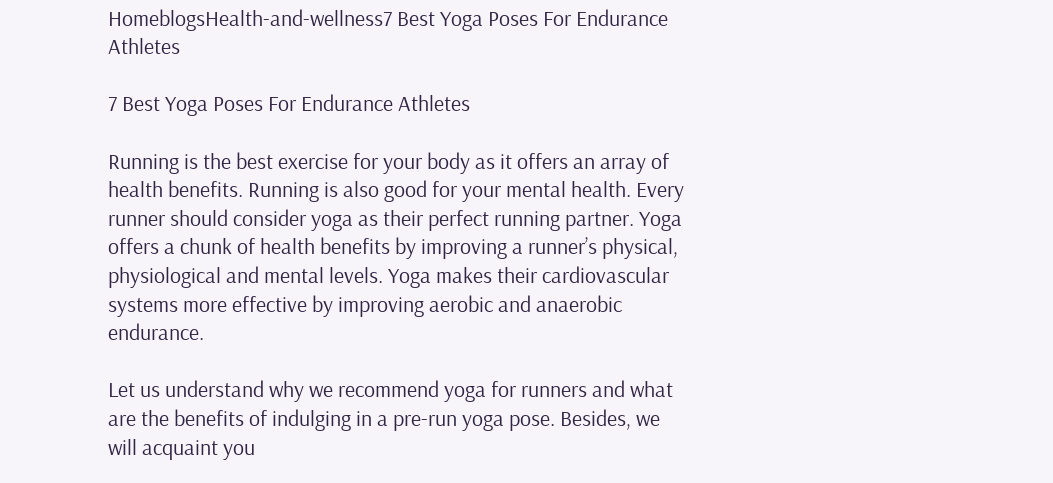HomeblogsHealth-and-wellness7 Best Yoga Poses For Endurance Athletes

7 Best Yoga Poses For Endurance Athletes

Running is the best exercise for your body as it offers an array of health benefits. Running is also good for your mental health. Every runner should consider yoga as their perfect running partner. Yoga offers a chunk of health benefits by improving a runner’s physical, physiological and mental levels. Yoga makes their cardiovascular systems more effective by improving aerobic and anaerobic endurance.

Let us understand why we recommend yoga for runners and what are the benefits of indulging in a pre-run yoga pose. Besides, we will acquaint you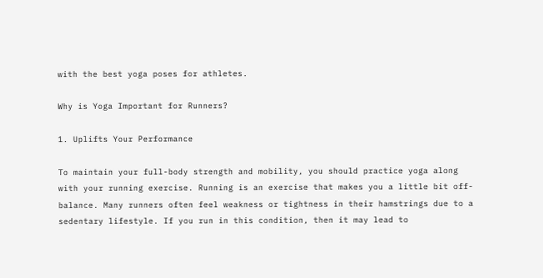with the best yoga poses for athletes.

Why is Yoga Important for Runners?

1. Uplifts Your Performance

To maintain your full-body strength and mobility, you should practice yoga along with your running exercise. Running is an exercise that makes you a little bit off-balance. Many runners often feel weakness or tightness in their hamstrings due to a sedentary lifestyle. If you run in this condition, then it may lead to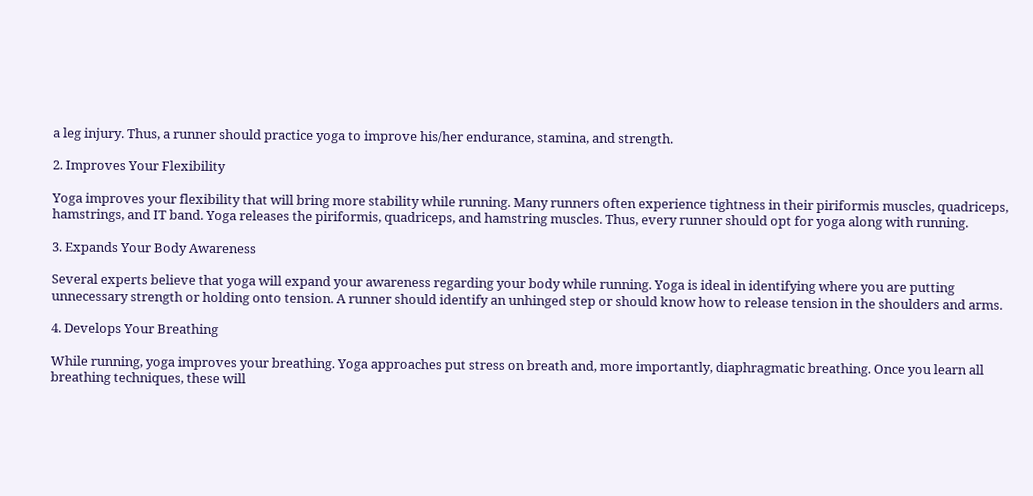a leg injury. Thus, a runner should practice yoga to improve his/her endurance, stamina, and strength.

2. Improves Your Flexibility

Yoga improves your flexibility that will bring more stability while running. Many runners often experience tightness in their piriformis muscles, quadriceps, hamstrings, and IT band. Yoga releases the piriformis, quadriceps, and hamstring muscles. Thus, every runner should opt for yoga along with running.

3. Expands Your Body Awareness

Several experts believe that yoga will expand your awareness regarding your body while running. Yoga is ideal in identifying where you are putting unnecessary strength or holding onto tension. A runner should identify an unhinged step or should know how to release tension in the shoulders and arms.

4. Develops Your Breathing

While running, yoga improves your breathing. Yoga approaches put stress on breath and, more importantly, diaphragmatic breathing. Once you learn all breathing techniques, these will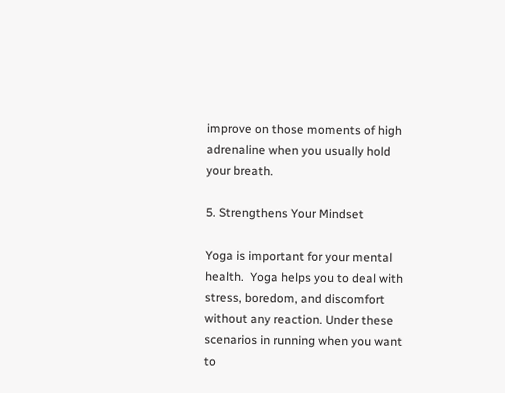improve on those moments of high adrenaline when you usually hold your breath.

5. Strengthens Your Mindset

Yoga is important for your mental health.  Yoga helps you to deal with stress, boredom, and discomfort without any reaction. Under these scenarios in running when you want to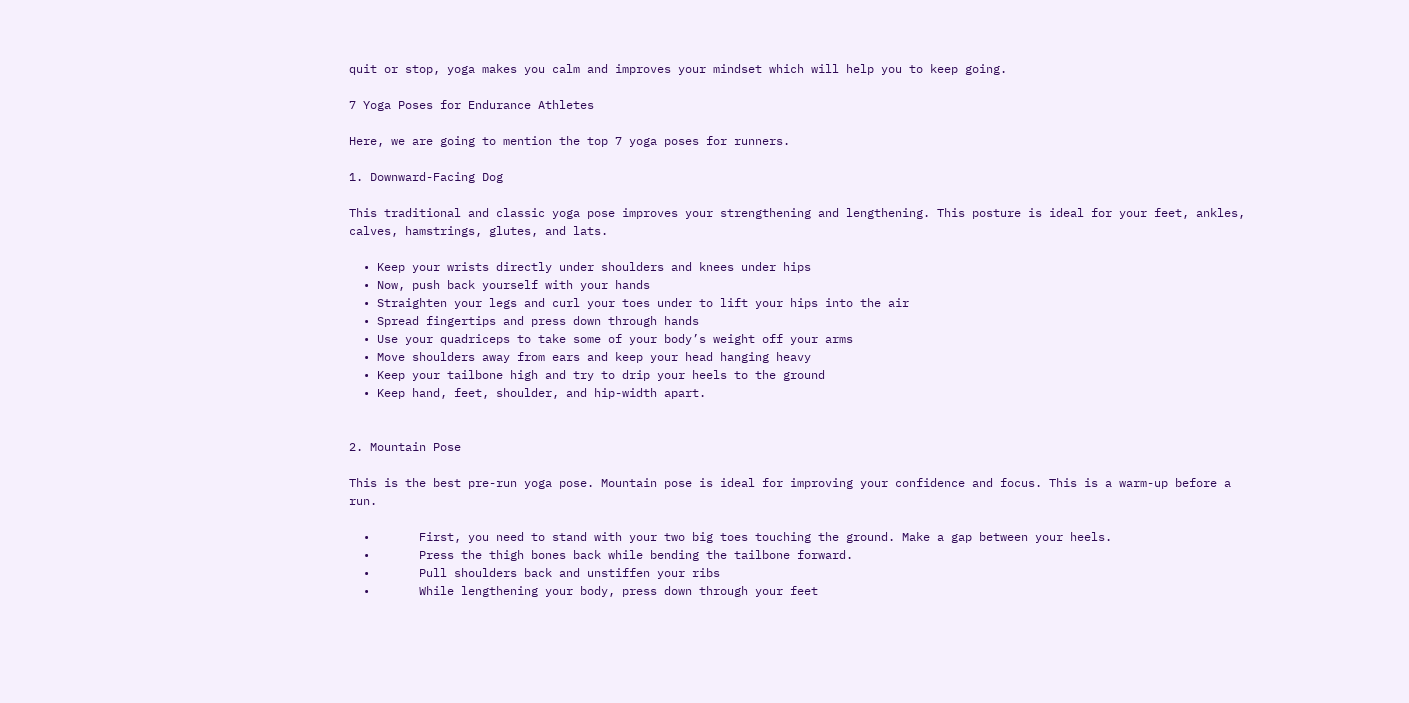quit or stop, yoga makes you calm and improves your mindset which will help you to keep going.

7 Yoga Poses for Endurance Athletes

Here, we are going to mention the top 7 yoga poses for runners.

1. Downward-Facing Dog

This traditional and classic yoga pose improves your strengthening and lengthening. This posture is ideal for your feet, ankles, calves, hamstrings, glutes, and lats.

  • Keep your wrists directly under shoulders and knees under hips
  • Now, push back yourself with your hands
  • Straighten your legs and curl your toes under to lift your hips into the air
  • Spread fingertips and press down through hands
  • Use your quadriceps to take some of your body’s weight off your arms
  • Move shoulders away from ears and keep your head hanging heavy
  • Keep your tailbone high and try to drip your heels to the ground
  • Keep hand, feet, shoulder, and hip-width apart.


2. Mountain Pose

This is the best pre-run yoga pose. Mountain pose is ideal for improving your confidence and focus. This is a warm-up before a run.

  •       First, you need to stand with your two big toes touching the ground. Make a gap between your heels.
  •       Press the thigh bones back while bending the tailbone forward.
  •       Pull shoulders back and unstiffen your ribs
  •       While lengthening your body, press down through your feet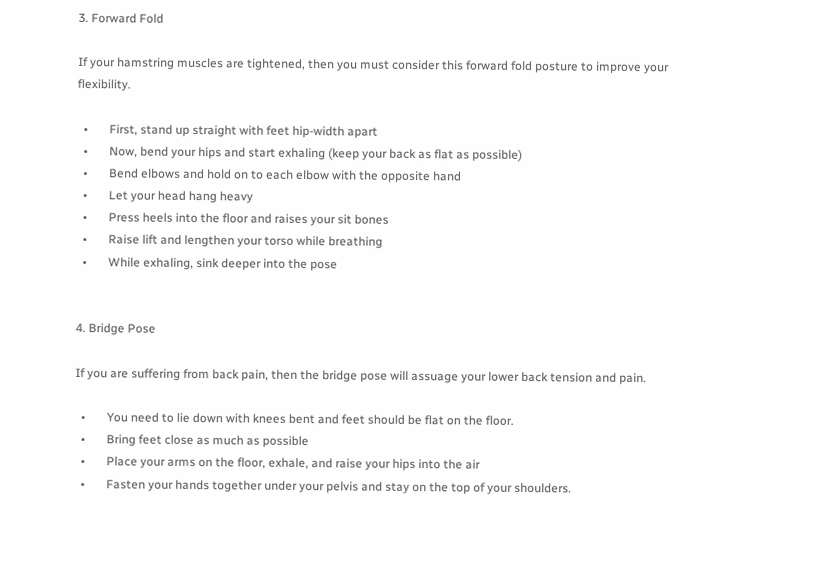3. Forward Fold

If your hamstring muscles are tightened, then you must consider this forward fold posture to improve your flexibility.

  •       First, stand up straight with feet hip-width apart
  •       Now, bend your hips and start exhaling (keep your back as flat as possible)
  •       Bend elbows and hold on to each elbow with the opposite hand
  •       Let your head hang heavy
  •       Press heels into the floor and raises your sit bones
  •       Raise lift and lengthen your torso while breathing
  •       While exhaling, sink deeper into the pose


4. Bridge Pose

If you are suffering from back pain, then the bridge pose will assuage your lower back tension and pain.

  •       You need to lie down with knees bent and feet should be flat on the floor.
  •       Bring feet close as much as possible
  •       Place your arms on the floor, exhale, and raise your hips into the air
  •       Fasten your hands together under your pelvis and stay on the top of your shoulders.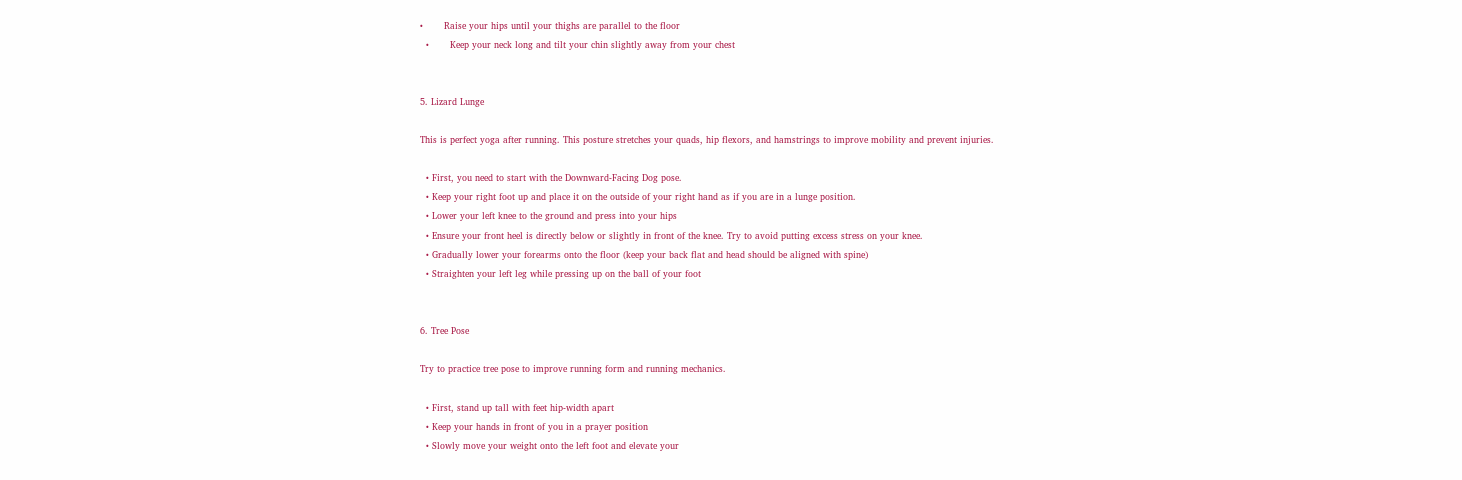•       Raise your hips until your thighs are parallel to the floor
  •       Keep your neck long and tilt your chin slightly away from your chest


5. Lizard Lunge

This is perfect yoga after running. This posture stretches your quads, hip flexors, and hamstrings to improve mobility and prevent injuries.

  • First, you need to start with the Downward-Facing Dog pose.
  • Keep your right foot up and place it on the outside of your right hand as if you are in a lunge position.
  • Lower your left knee to the ground and press into your hips
  • Ensure your front heel is directly below or slightly in front of the knee. Try to avoid putting excess stress on your knee.
  • Gradually lower your forearms onto the floor (keep your back flat and head should be aligned with spine)
  • Straighten your left leg while pressing up on the ball of your foot


6. Tree Pose

Try to practice tree pose to improve running form and running mechanics.

  • First, stand up tall with feet hip-width apart
  • Keep your hands in front of you in a prayer position
  • Slowly move your weight onto the left foot and elevate your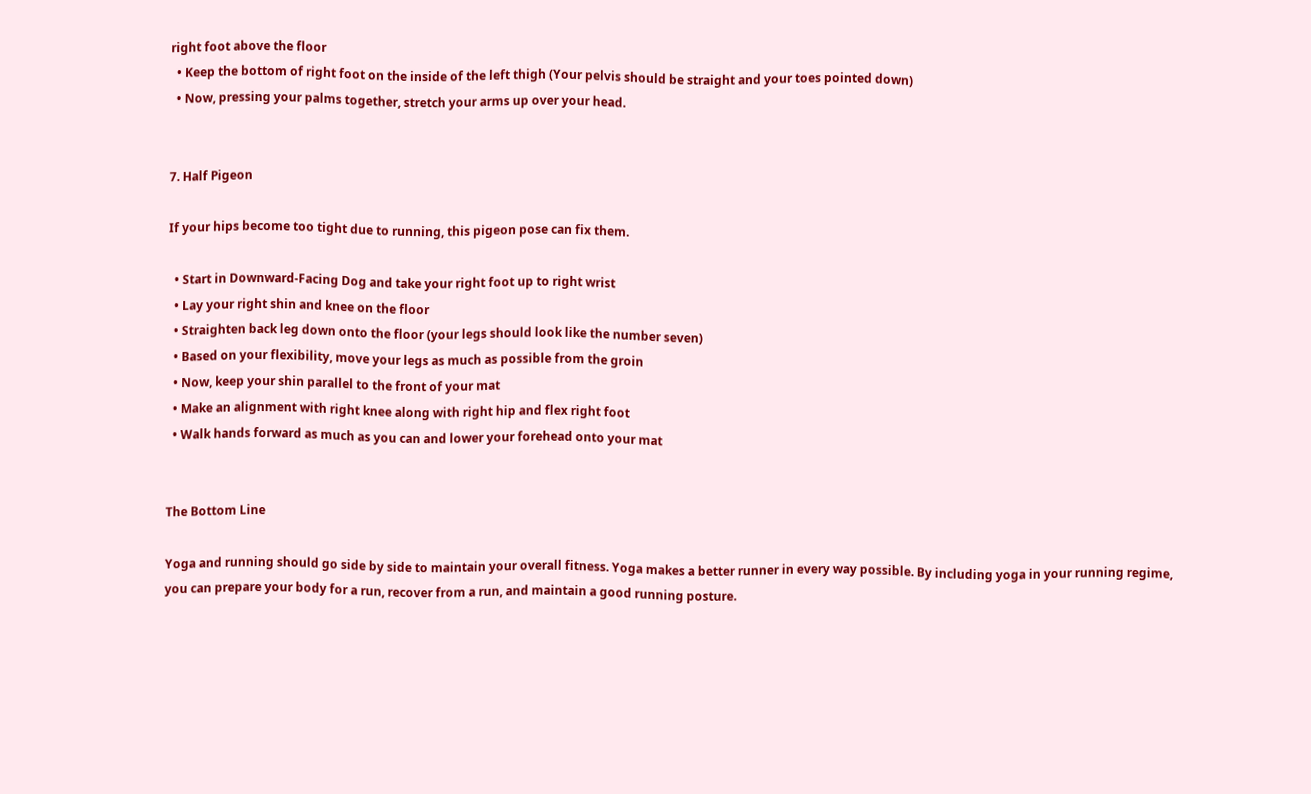right foot above the floor
  • Keep the bottom of right foot on the inside of the left thigh (Your pelvis should be straight and your toes pointed down)
  • Now, pressing your palms together, stretch your arms up over your head.


7. Half Pigeon

If your hips become too tight due to running, this pigeon pose can fix them.

  • Start in Downward-Facing Dog and take your right foot up to right wrist
  • Lay your right shin and knee on the floor
  • Straighten back leg down onto the floor (your legs should look like the number seven)
  • Based on your flexibility, move your legs as much as possible from the groin
  • Now, keep your shin parallel to the front of your mat
  • Make an alignment with right knee along with right hip and flex right foot
  • Walk hands forward as much as you can and lower your forehead onto your mat


The Bottom Line

Yoga and running should go side by side to maintain your overall fitness. Yoga makes a better runner in every way possible. By including yoga in your running regime, you can prepare your body for a run, recover from a run, and maintain a good running posture.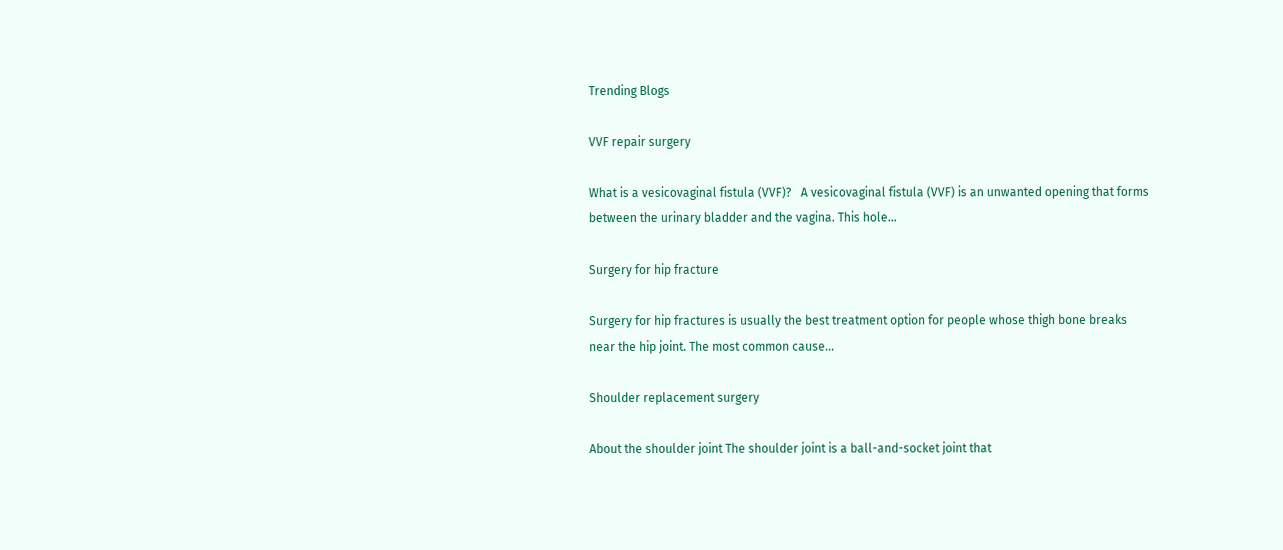Trending Blogs

VVF repair surgery

What is a vesicovaginal fistula (VVF)?   A vesicovaginal fistula (VVF) is an unwanted opening that forms between the urinary bladder and the vagina. This hole...

Surgery for hip fracture

Surgery for hip fractures is usually the best treatment option for people whose thigh bone breaks near the hip joint. The most common cause...

Shoulder replacement surgery

About the shoulder joint The shoulder joint is a ball-and-socket joint that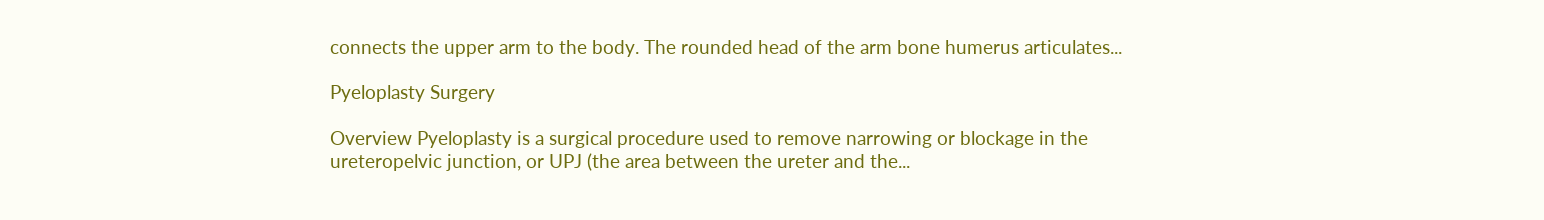connects the upper arm to the body. The rounded head of the arm bone humerus articulates...

Pyeloplasty Surgery

Overview Pyeloplasty is a surgical procedure used to remove narrowing or blockage in the ureteropelvic junction, or UPJ (the area between the ureter and the...